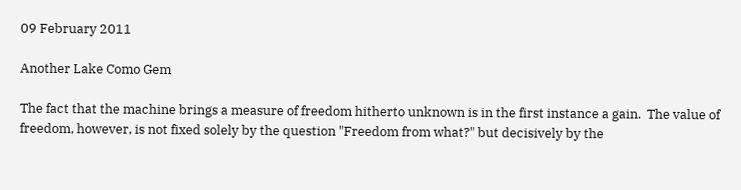09 February 2011

Another Lake Como Gem

The fact that the machine brings a measure of freedom hitherto unknown is in the first instance a gain.  The value of freedom, however, is not fixed solely by the question "Freedom from what?" but decisively by the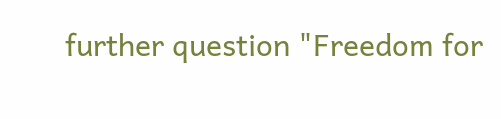further question "Freedom for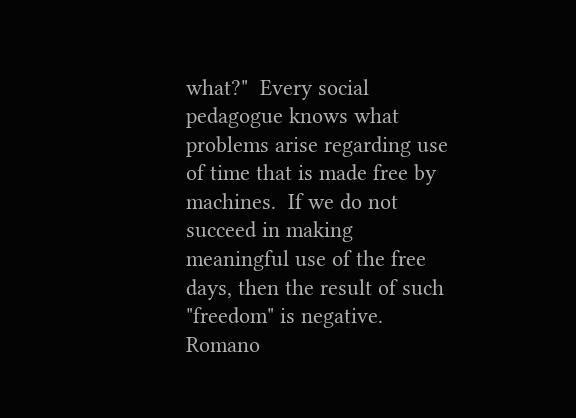what?"  Every social pedagogue knows what problems arise regarding use of time that is made free by machines.  If we do not succeed in making meaningful use of the free days, then the result of such "freedom" is negative.
Romano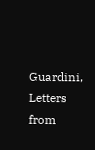Guardini,
Letters from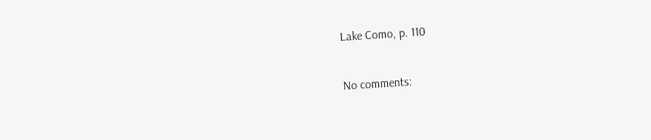Lake Como, p. 110

No comments: